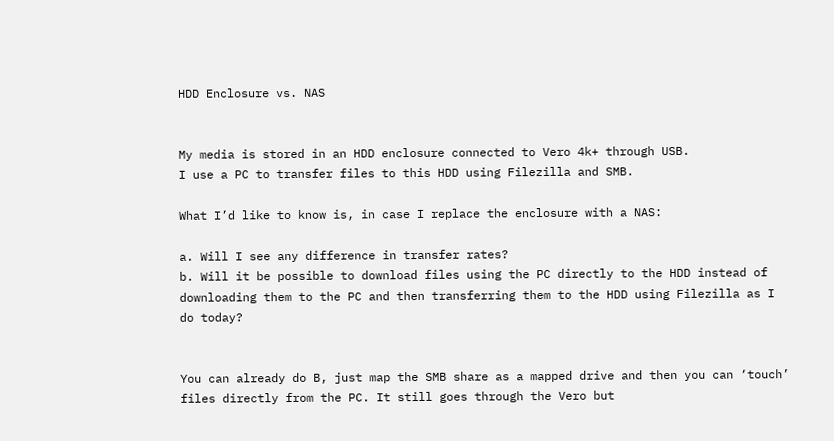HDD Enclosure vs. NAS


My media is stored in an HDD enclosure connected to Vero 4k+ through USB.
I use a PC to transfer files to this HDD using Filezilla and SMB.

What I’d like to know is, in case I replace the enclosure with a NAS:

a. Will I see any difference in transfer rates?
b. Will it be possible to download files using the PC directly to the HDD instead of downloading them to the PC and then transferring them to the HDD using Filezilla as I do today?


You can already do B, just map the SMB share as a mapped drive and then you can ‘touch’ files directly from the PC. It still goes through the Vero but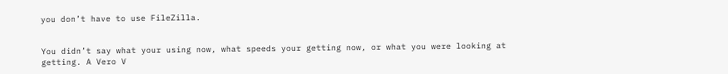you don’t have to use FileZilla.


You didn’t say what your using now, what speeds your getting now, or what you were looking at getting. A Vero V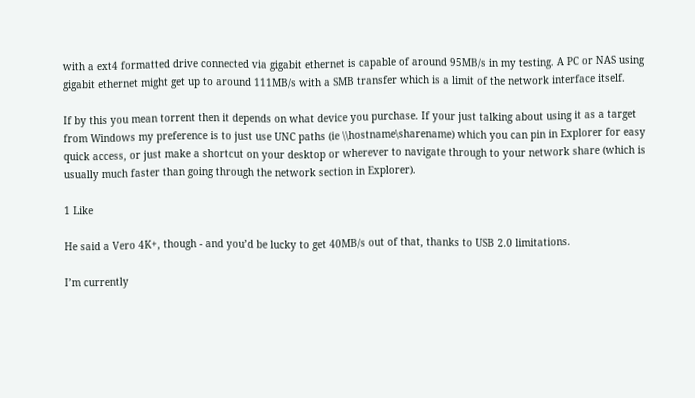with a ext4 formatted drive connected via gigabit ethernet is capable of around 95MB/s in my testing. A PC or NAS using gigabit ethernet might get up to around 111MB/s with a SMB transfer which is a limit of the network interface itself.

If by this you mean torrent then it depends on what device you purchase. If your just talking about using it as a target from Windows my preference is to just use UNC paths (ie \\hostname\sharename) which you can pin in Explorer for easy quick access, or just make a shortcut on your desktop or wherever to navigate through to your network share (which is usually much faster than going through the network section in Explorer).

1 Like

He said a Vero 4K+, though - and you’d be lucky to get 40MB/s out of that, thanks to USB 2.0 limitations.

I’m currently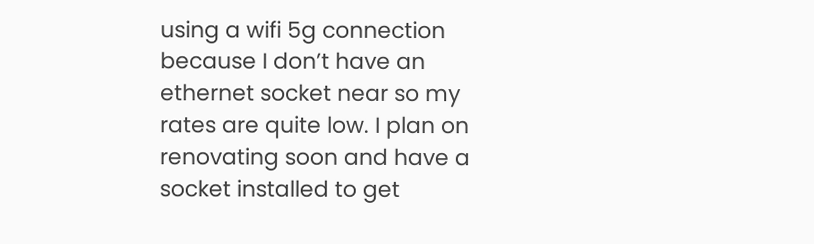using a wifi 5g connection because I don’t have an ethernet socket near so my rates are quite low. I plan on renovating soon and have a socket installed to get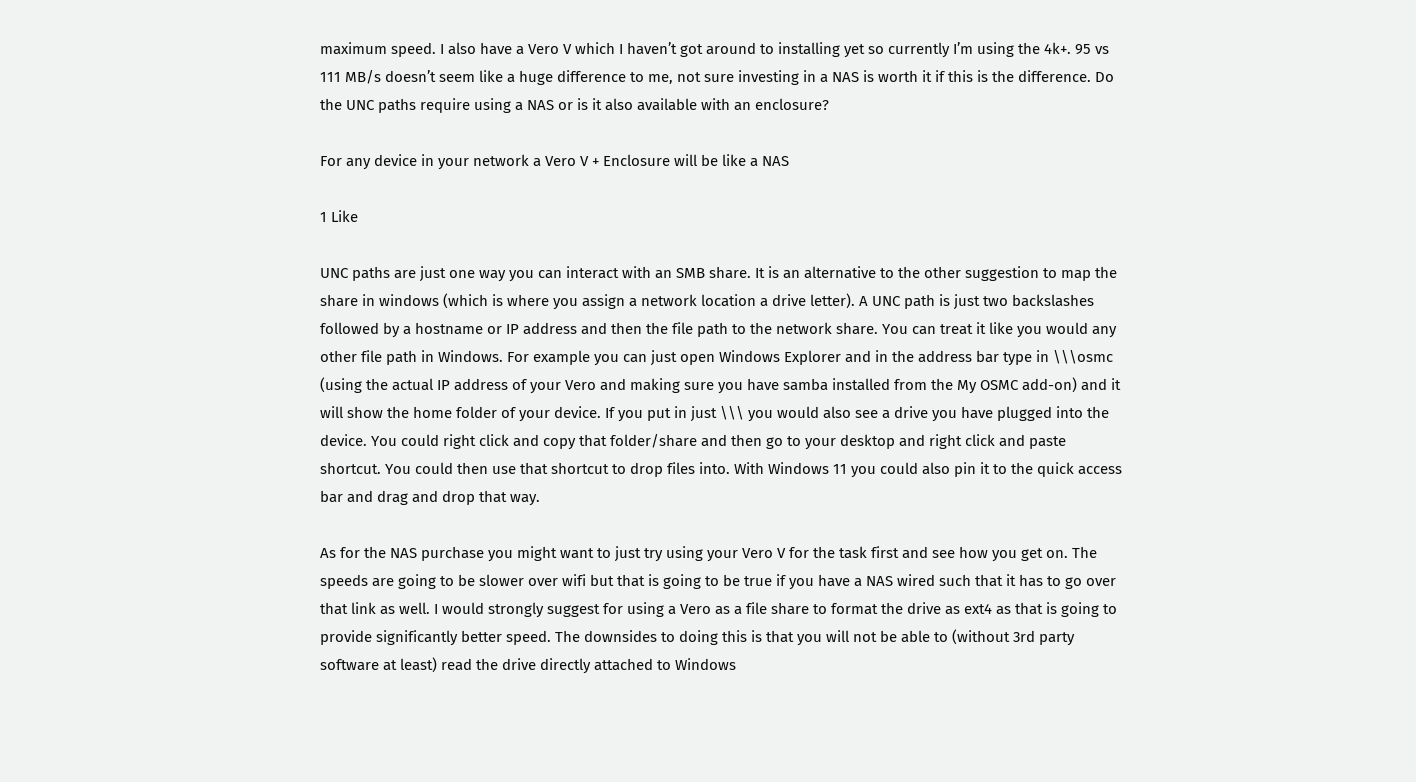maximum speed. I also have a Vero V which I haven’t got around to installing yet so currently I’m using the 4k+. 95 vs 111 MB/s doesn’t seem like a huge difference to me, not sure investing in a NAS is worth it if this is the difference. Do the UNC paths require using a NAS or is it also available with an enclosure?

For any device in your network a Vero V + Enclosure will be like a NAS

1 Like

UNC paths are just one way you can interact with an SMB share. It is an alternative to the other suggestion to map the share in windows (which is where you assign a network location a drive letter). A UNC path is just two backslashes followed by a hostname or IP address and then the file path to the network share. You can treat it like you would any other file path in Windows. For example you can just open Windows Explorer and in the address bar type in \\\osmc (using the actual IP address of your Vero and making sure you have samba installed from the My OSMC add-on) and it will show the home folder of your device. If you put in just \\\ you would also see a drive you have plugged into the device. You could right click and copy that folder/share and then go to your desktop and right click and paste shortcut. You could then use that shortcut to drop files into. With Windows 11 you could also pin it to the quick access bar and drag and drop that way.

As for the NAS purchase you might want to just try using your Vero V for the task first and see how you get on. The speeds are going to be slower over wifi but that is going to be true if you have a NAS wired such that it has to go over that link as well. I would strongly suggest for using a Vero as a file share to format the drive as ext4 as that is going to provide significantly better speed. The downsides to doing this is that you will not be able to (without 3rd party software at least) read the drive directly attached to Windows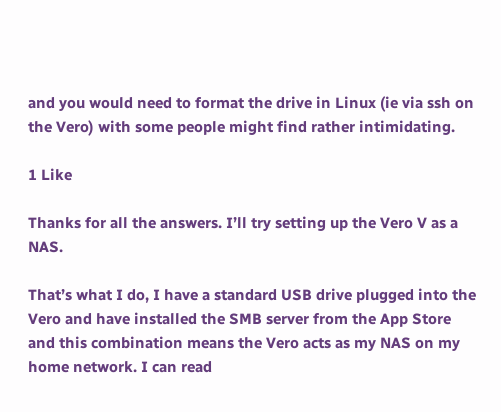and you would need to format the drive in Linux (ie via ssh on the Vero) with some people might find rather intimidating.

1 Like

Thanks for all the answers. I’ll try setting up the Vero V as a NAS.

That’s what I do, I have a standard USB drive plugged into the Vero and have installed the SMB server from the App Store and this combination means the Vero acts as my NAS on my home network. I can read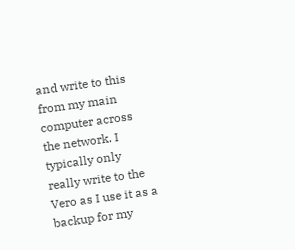and write to this from my main computer across the network. I typically only really write to the Vero as I use it as a backup for my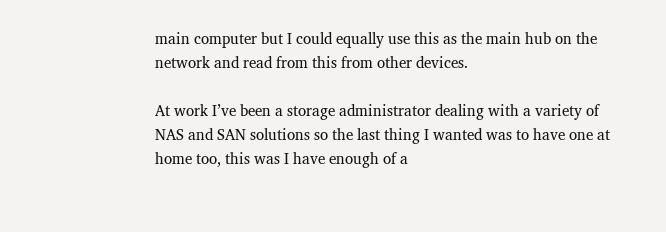main computer but I could equally use this as the main hub on the network and read from this from other devices.

At work I’ve been a storage administrator dealing with a variety of NAS and SAN solutions so the last thing I wanted was to have one at home too, this was I have enough of a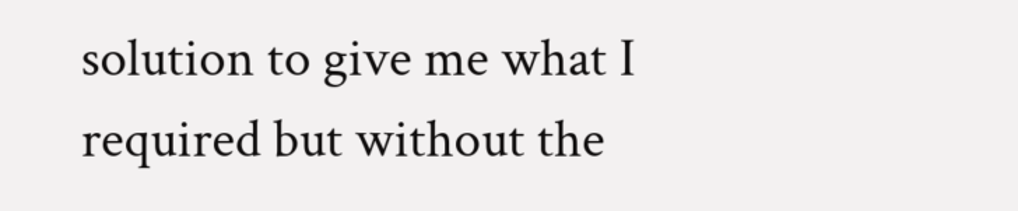solution to give me what I required but without the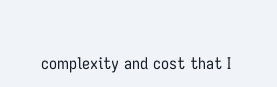complexity and cost that I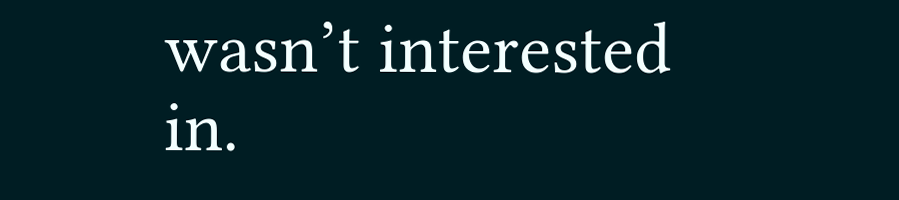wasn’t interested in.